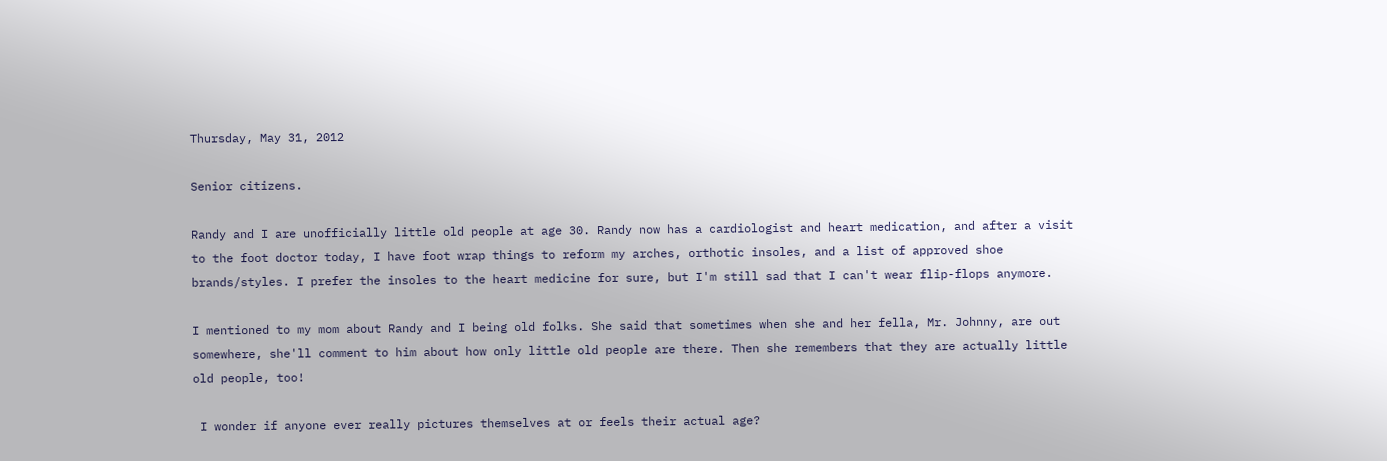Thursday, May 31, 2012

Senior citizens.

Randy and I are unofficially little old people at age 30. Randy now has a cardiologist and heart medication, and after a visit to the foot doctor today, I have foot wrap things to reform my arches, orthotic insoles, and a list of approved shoe brands/styles. I prefer the insoles to the heart medicine for sure, but I'm still sad that I can't wear flip-flops anymore.

I mentioned to my mom about Randy and I being old folks. She said that sometimes when she and her fella, Mr. Johnny, are out somewhere, she'll comment to him about how only little old people are there. Then she remembers that they are actually little old people, too!

 I wonder if anyone ever really pictures themselves at or feels their actual age?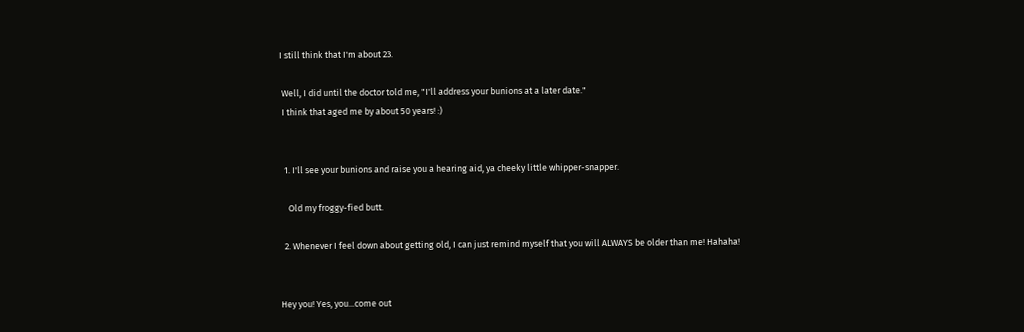I still think that I'm about 23.

 Well, I did until the doctor told me, "I'll address your bunions at a later date."
 I think that aged me by about 50 years! :)


  1. I'll see your bunions and raise you a hearing aid, ya cheeky little whipper-snapper.

    Old my froggy-fied butt.

  2. Whenever I feel down about getting old, I can just remind myself that you will ALWAYS be older than me! Hahaha!


Hey you! Yes, you...come out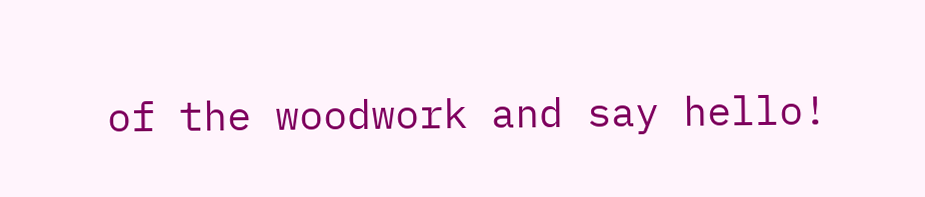of the woodwork and say hello!